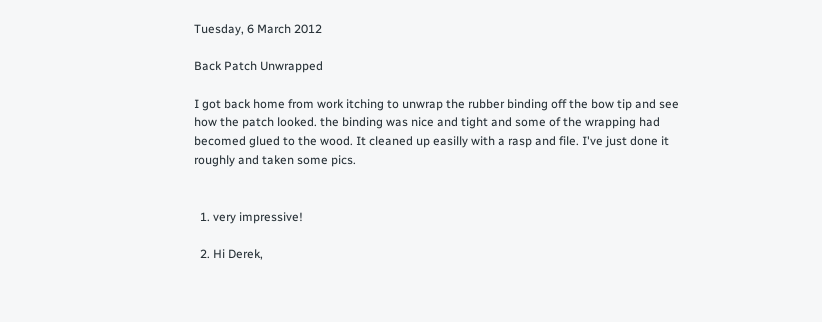Tuesday, 6 March 2012

Back Patch Unwrapped

I got back home from work itching to unwrap the rubber binding off the bow tip and see how the patch looked. the binding was nice and tight and some of the wrapping had becomed glued to the wood. It cleaned up easilly with a rasp and file. I've just done it roughly and taken some pics.


  1. very impressive!

  2. Hi Derek,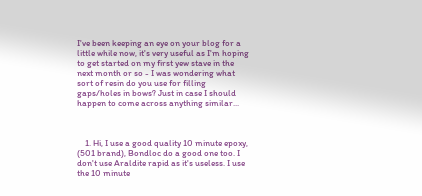I've been keeping an eye on your blog for a little while now, it's very useful as I'm hoping to get started on my first yew stave in the next month or so - I was wondering what sort of resin do you use for filling gaps/holes in bows? Just in case I should happen to come across anything similar...



    1. Hi, I use a good quality 10 minute epoxy, (501 brand), Bondloc do a good one too. I don't use Araldite rapid as it's useless. I use the 10 minute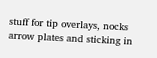stuff for tip overlays, nocks arrow plates and sticking in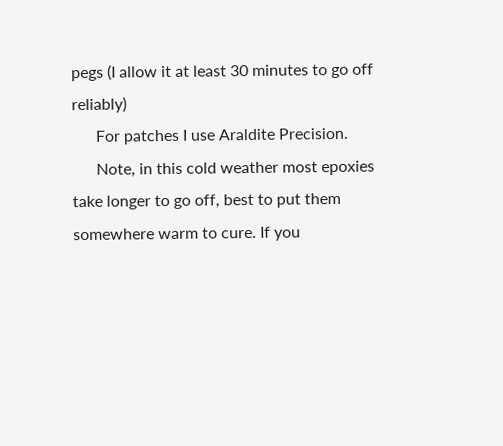pegs (I allow it at least 30 minutes to go off reliably)
      For patches I use Araldite Precision.
      Note, in this cold weather most epoxies take longer to go off, best to put them somewhere warm to cure. If you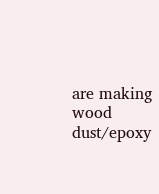are making wood dust/epoxy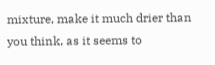mixture, make it much drier than you think, as it seems to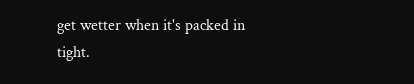get wetter when it's packed in tight.